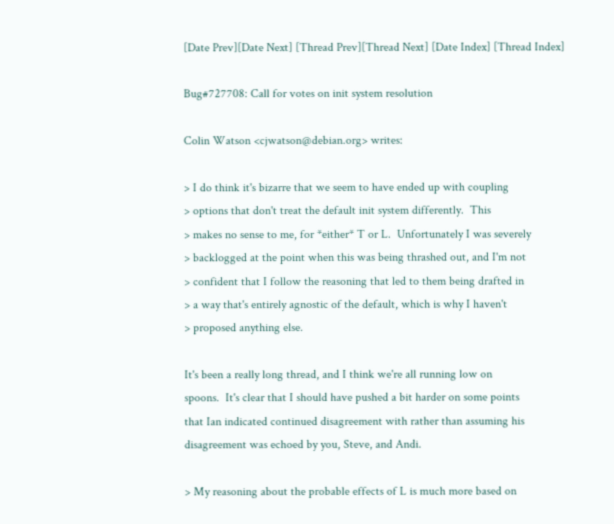[Date Prev][Date Next] [Thread Prev][Thread Next] [Date Index] [Thread Index]

Bug#727708: Call for votes on init system resolution

Colin Watson <cjwatson@debian.org> writes:

> I do think it's bizarre that we seem to have ended up with coupling
> options that don't treat the default init system differently.  This
> makes no sense to me, for *either* T or L.  Unfortunately I was severely
> backlogged at the point when this was being thrashed out, and I'm not
> confident that I follow the reasoning that led to them being drafted in
> a way that's entirely agnostic of the default, which is why I haven't
> proposed anything else.

It's been a really long thread, and I think we're all running low on
spoons.  It's clear that I should have pushed a bit harder on some points
that Ian indicated continued disagreement with rather than assuming his
disagreement was echoed by you, Steve, and Andi.

> My reasoning about the probable effects of L is much more based on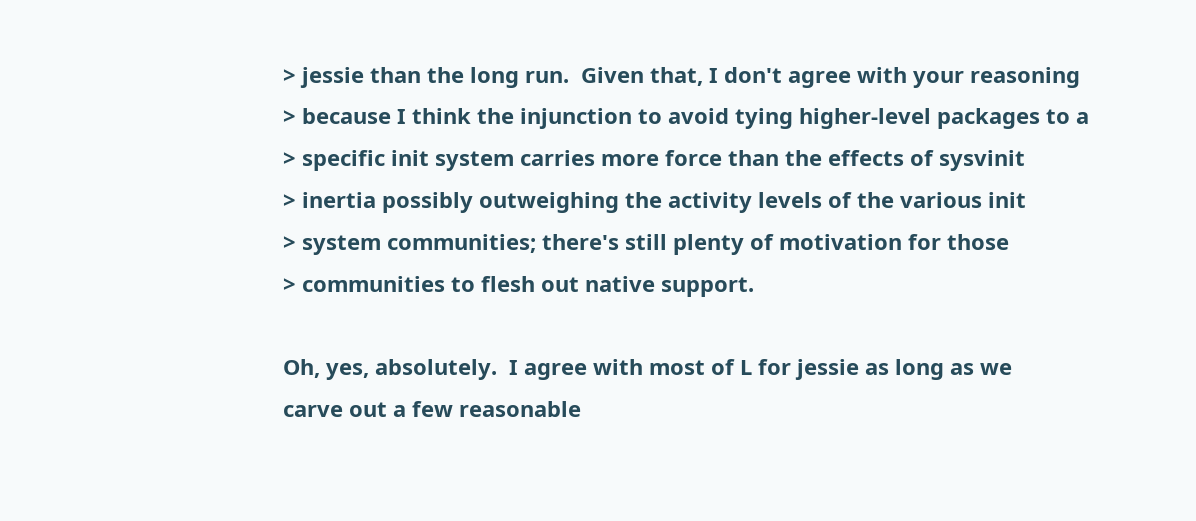> jessie than the long run.  Given that, I don't agree with your reasoning
> because I think the injunction to avoid tying higher-level packages to a
> specific init system carries more force than the effects of sysvinit
> inertia possibly outweighing the activity levels of the various init
> system communities; there's still plenty of motivation for those
> communities to flesh out native support.

Oh, yes, absolutely.  I agree with most of L for jessie as long as we
carve out a few reasonable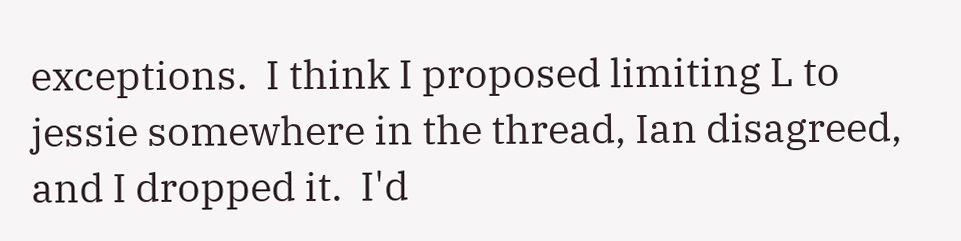exceptions.  I think I proposed limiting L to
jessie somewhere in the thread, Ian disagreed, and I dropped it.  I'd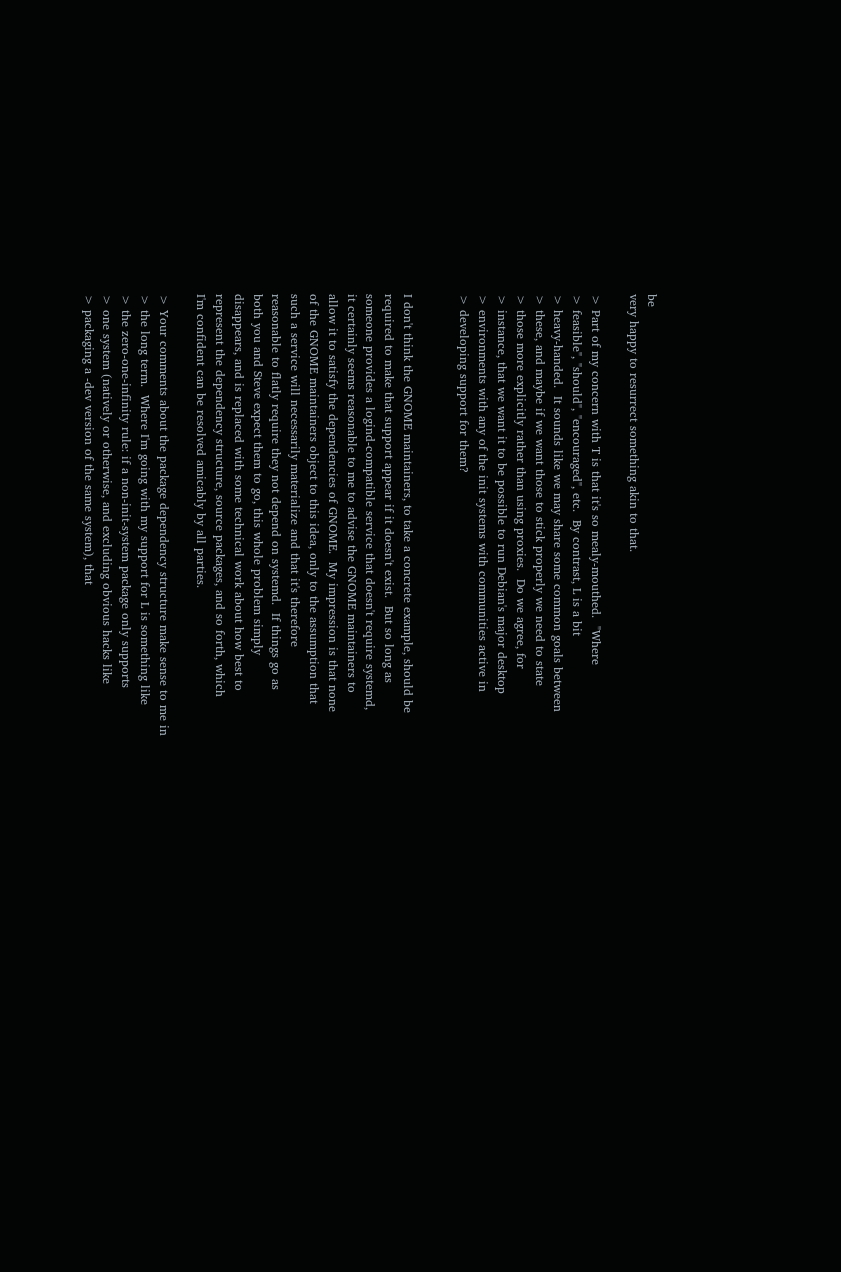be
very happy to resurrect something akin to that.

> Part of my concern with T is that it's so mealy-mouthed.  "Where
> feasible", "should", "encouraged", etc.  By contrast, L is a bit
> heavy-handed.  It sounds like we may share some common goals between
> these, and maybe if we want those to stick properly we need to state
> those more explicitly rather than using proxies.  Do we agree, for
> instance, that we want it to be possible to run Debian's major desktop
> environments with any of the init systems with communities active in
> developing support for them?


I don't think the GNOME maintainers, to take a concrete example, should be
required to make that support appear if it doesn't exist.  But so long as
someone provides a logind-compatible service that doesn't require systemd,
it certainly seems reasonable to me to advise the GNOME maintainers to
allow it to satisfy the dependencies of GNOME.  My impression is that none
of the GNOME maintainers object to this idea, only to the assumption that
such a service will necessarily materialize and that it's therefore
reasonable to flatly require they not depend on systemd.  If things go as
both you and Steve expect them to go, this whole problem simply
disappears, and is replaced with some technical work about how best to
represent the dependency structure, source packages, and so forth, which
I'm confident can be resolved amicably by all parties.

> Your comments about the package dependency structure make sense to me in
> the long term.  Where I'm going with my support for L is something like
> the zero-one-infinity rule: if a non-init-system package only supports
> one system (natively or otherwise, and excluding obvious hacks like
> packaging a -dev version of the same system), that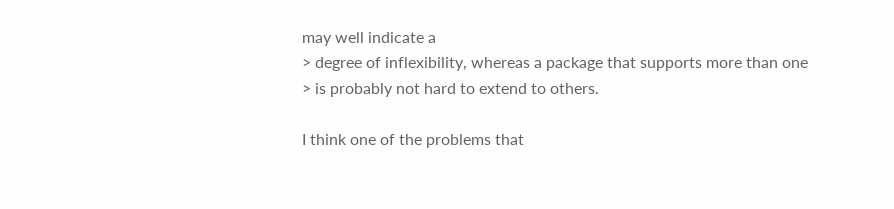may well indicate a
> degree of inflexibility, whereas a package that supports more than one
> is probably not hard to extend to others.

I think one of the problems that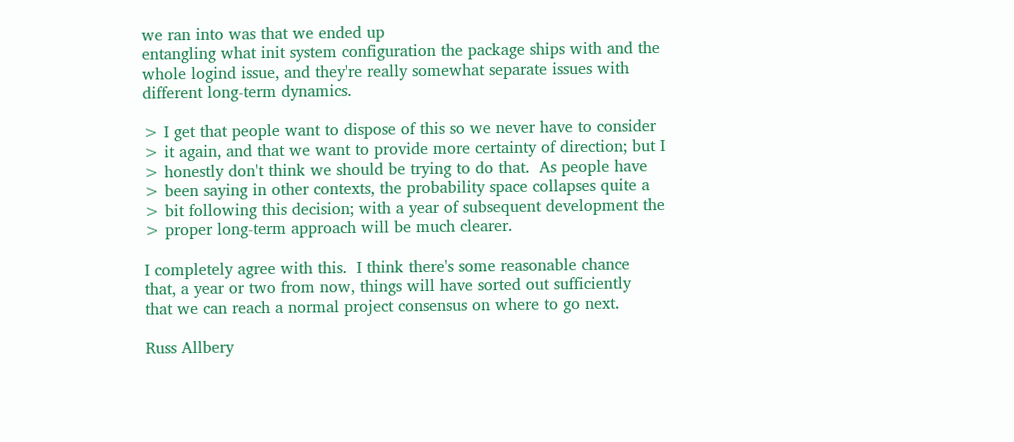we ran into was that we ended up
entangling what init system configuration the package ships with and the
whole logind issue, and they're really somewhat separate issues with
different long-term dynamics.

> I get that people want to dispose of this so we never have to consider
> it again, and that we want to provide more certainty of direction; but I
> honestly don't think we should be trying to do that.  As people have
> been saying in other contexts, the probability space collapses quite a
> bit following this decision; with a year of subsequent development the
> proper long-term approach will be much clearer.

I completely agree with this.  I think there's some reasonable chance
that, a year or two from now, things will have sorted out sufficiently
that we can reach a normal project consensus on where to go next.

Russ Allbery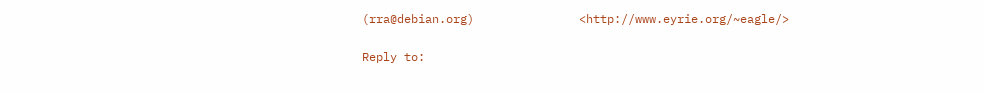(rra@debian.org)               <http://www.eyrie.org/~eagle/>

Reply to: